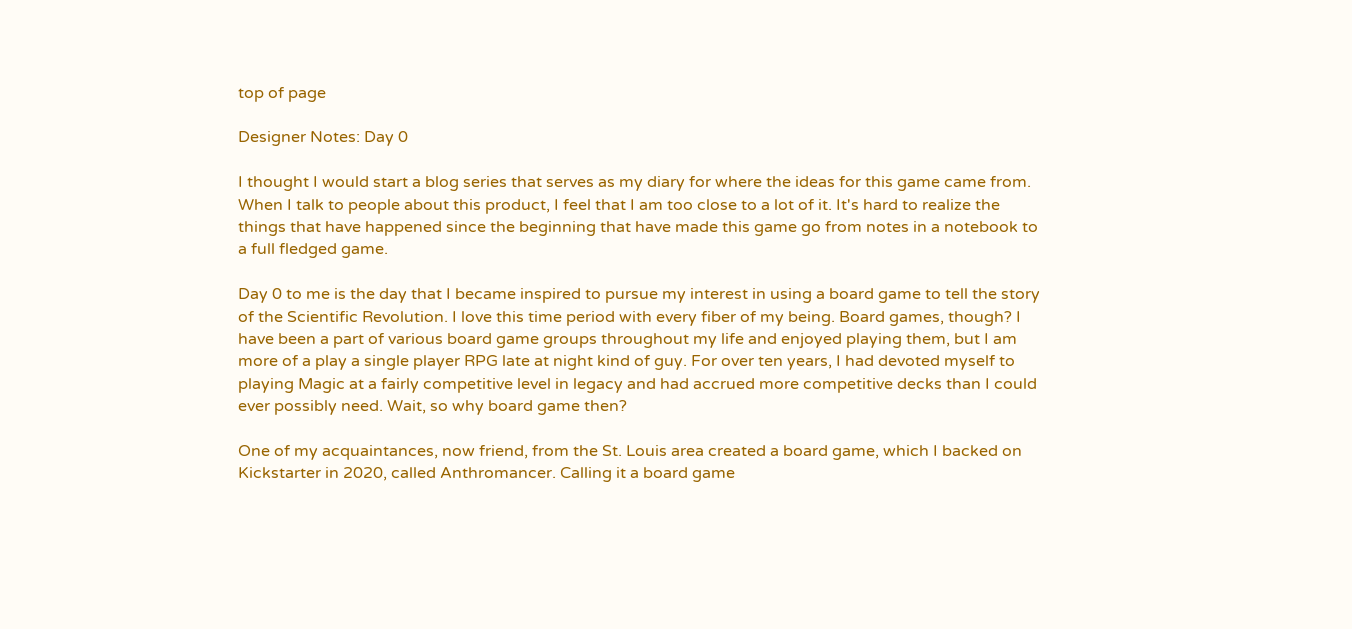top of page

Designer Notes: Day 0

I thought I would start a blog series that serves as my diary for where the ideas for this game came from. When I talk to people about this product, I feel that I am too close to a lot of it. It's hard to realize the things that have happened since the beginning that have made this game go from notes in a notebook to a full fledged game.

Day 0 to me is the day that I became inspired to pursue my interest in using a board game to tell the story of the Scientific Revolution. I love this time period with every fiber of my being. Board games, though? I have been a part of various board game groups throughout my life and enjoyed playing them, but I am more of a play a single player RPG late at night kind of guy. For over ten years, I had devoted myself to playing Magic at a fairly competitive level in legacy and had accrued more competitive decks than I could ever possibly need. Wait, so why board game then?

One of my acquaintances, now friend, from the St. Louis area created a board game, which I backed on Kickstarter in 2020, called Anthromancer. Calling it a board game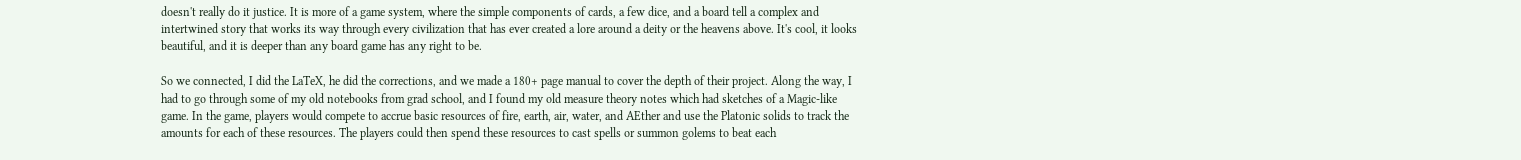doesn't really do it justice. It is more of a game system, where the simple components of cards, a few dice, and a board tell a complex and intertwined story that works its way through every civilization that has ever created a lore around a deity or the heavens above. It's cool, it looks beautiful, and it is deeper than any board game has any right to be.

So we connected, I did the LaTeX, he did the corrections, and we made a 180+ page manual to cover the depth of their project. Along the way, I had to go through some of my old notebooks from grad school, and I found my old measure theory notes which had sketches of a Magic-like game. In the game, players would compete to accrue basic resources of fire, earth, air, water, and AEther and use the Platonic solids to track the amounts for each of these resources. The players could then spend these resources to cast spells or summon golems to beat each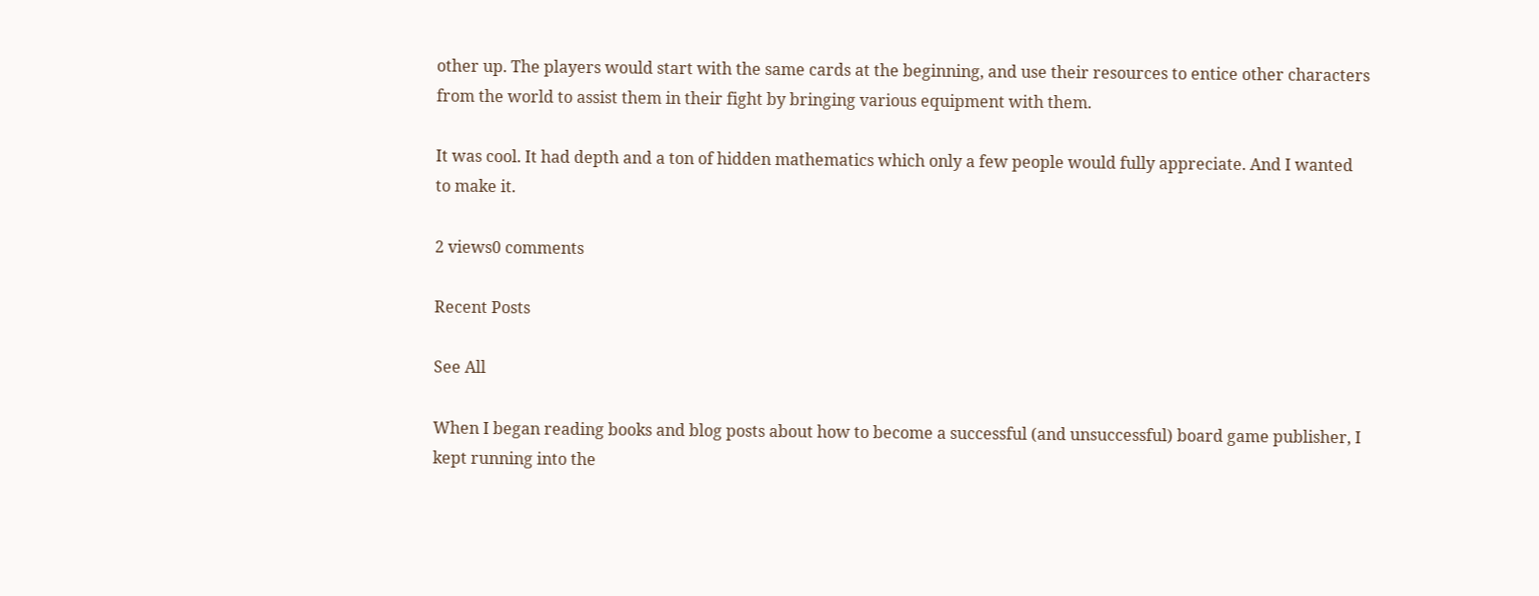other up. The players would start with the same cards at the beginning, and use their resources to entice other characters from the world to assist them in their fight by bringing various equipment with them.

It was cool. It had depth and a ton of hidden mathematics which only a few people would fully appreciate. And I wanted to make it.

2 views0 comments

Recent Posts

See All

When I began reading books and blog posts about how to become a successful (and unsuccessful) board game publisher, I kept running into the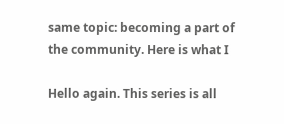same topic: becoming a part of the community. Here is what I

Hello again. This series is all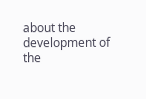about the development of the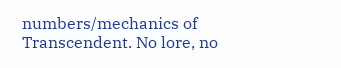numbers/mechanics of Transcendent. No lore, no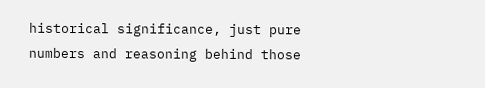historical significance, just pure numbers and reasoning behind those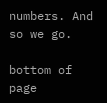numbers. And so we go.

bottom of page